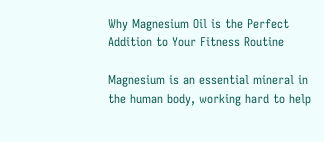Why Magnesium Oil is the Perfect Addition to Your Fitness Routine

Magnesium is an essential mineral in the human body, working hard to help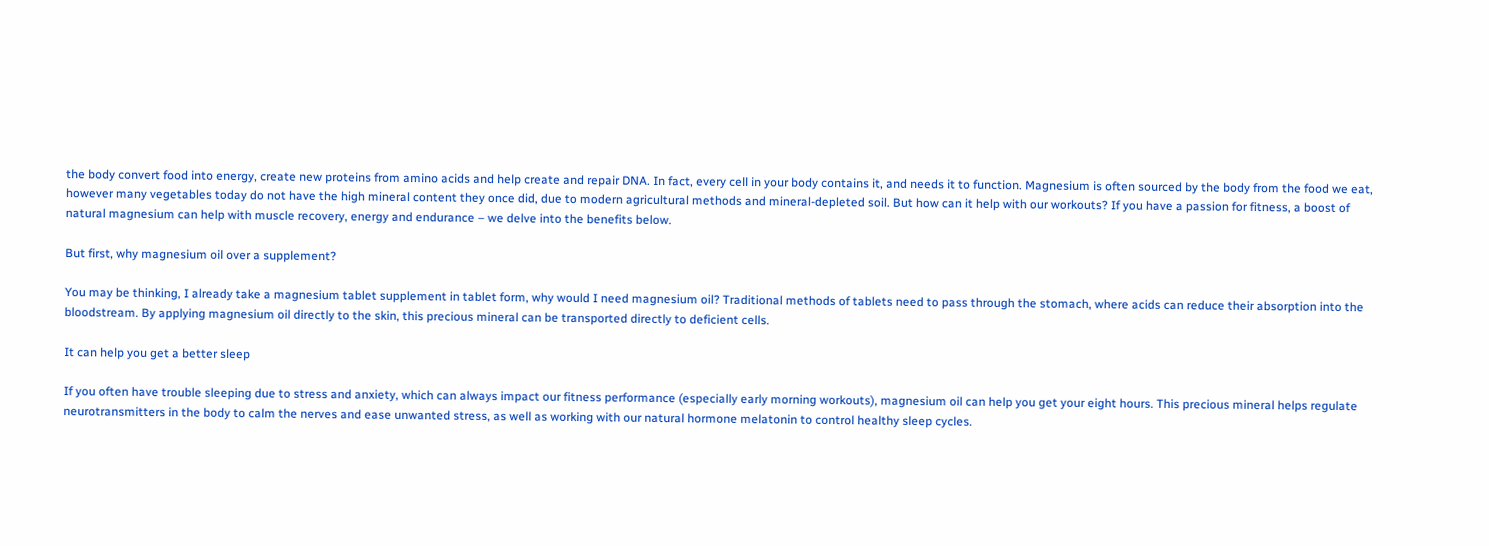the body convert food into energy, create new proteins from amino acids and help create and repair DNA. In fact, every cell in your body contains it, and needs it to function. Magnesium is often sourced by the body from the food we eat, however many vegetables today do not have the high mineral content they once did, due to modern agricultural methods and mineral-depleted soil. But how can it help with our workouts? If you have a passion for fitness, a boost of natural magnesium can help with muscle recovery, energy and endurance – we delve into the benefits below.

But first, why magnesium oil over a supplement?

You may be thinking, I already take a magnesium tablet supplement in tablet form, why would I need magnesium oil? Traditional methods of tablets need to pass through the stomach, where acids can reduce their absorption into the bloodstream. By applying magnesium oil directly to the skin, this precious mineral can be transported directly to deficient cells.

It can help you get a better sleep

If you often have trouble sleeping due to stress and anxiety, which can always impact our fitness performance (especially early morning workouts), magnesium oil can help you get your eight hours. This precious mineral helps regulate neurotransmitters in the body to calm the nerves and ease unwanted stress, as well as working with our natural hormone melatonin to control healthy sleep cycles.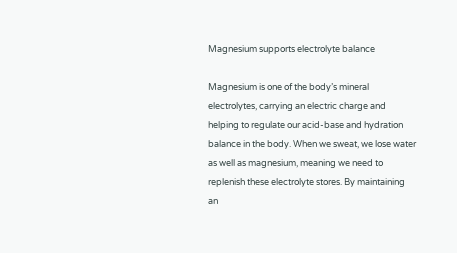Magnesium supports electrolyte balance

Magnesium is one of the body’s mineral electrolytes, carrying an electric charge and helping to regulate our acid-base and hydration balance in the body. When we sweat, we lose water as well as magnesium, meaning we need to replenish these electrolyte stores. By maintaining an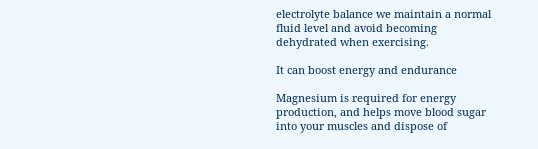electrolyte balance we maintain a normal fluid level and avoid becoming dehydrated when exercising.

It can boost energy and endurance

Magnesium is required for energy production, and helps move blood sugar into your muscles and dispose of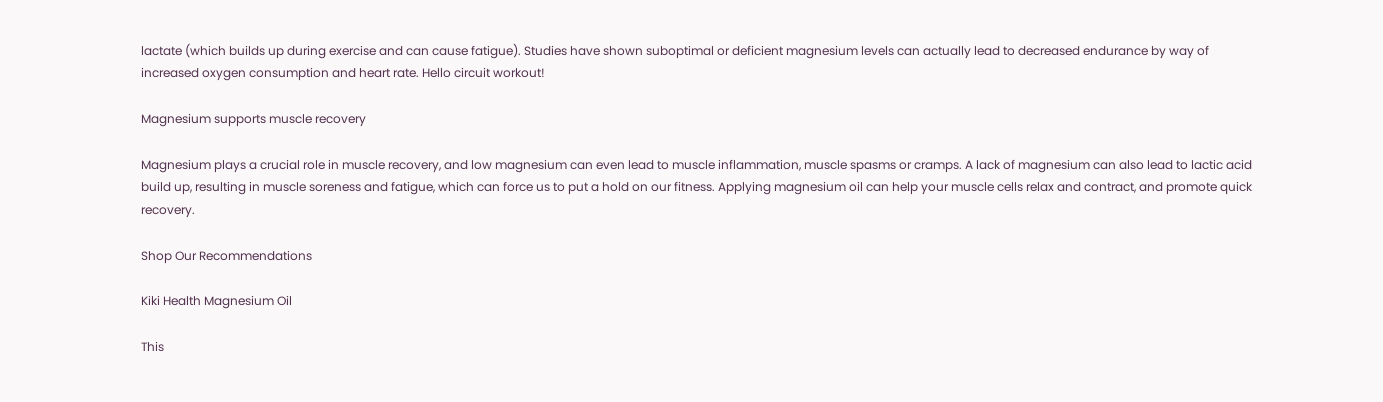lactate (which builds up during exercise and can cause fatigue). Studies have shown suboptimal or deficient magnesium levels can actually lead to decreased endurance by way of increased oxygen consumption and heart rate. Hello circuit workout!

Magnesium supports muscle recovery

Magnesium plays a crucial role in muscle recovery, and low magnesium can even lead to muscle inflammation, muscle spasms or cramps. A lack of magnesium can also lead to lactic acid build up, resulting in muscle soreness and fatigue, which can force us to put a hold on our fitness. Applying magnesium oil can help your muscle cells relax and contract, and promote quick recovery.

Shop Our Recommendations

Kiki Health Magnesium Oil

This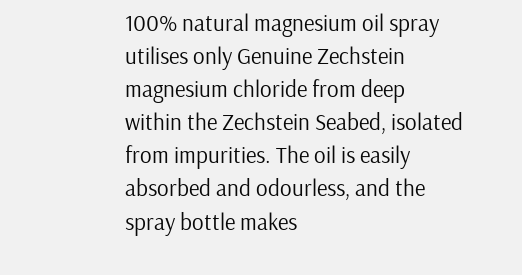100% natural magnesium oil spray utilises only Genuine Zechstein magnesium chloride from deep within the Zechstein Seabed, isolated from impurities. The oil is easily absorbed and odourless, and the spray bottle makes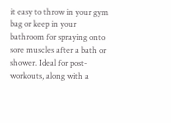it easy to throw in your gym bag or keep in your bathroom for spraying onto sore muscles after a bath or shower. Ideal for post-workouts, along with a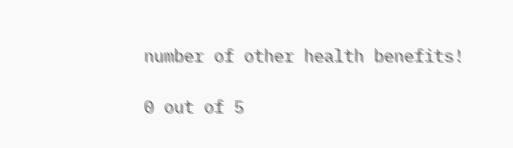number of other health benefits!

0 out of 5